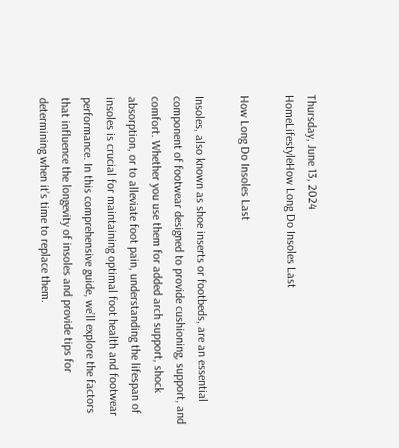Thursday, June 13, 2024
HomeLifestyleHow Long Do Insoles Last

How Long Do Insoles Last

Insoles, also known as shoe inserts or footbeds, are an essential component of footwear designed to provide cushioning, support, and comfort. Whether you use them for added arch support, shock absorption, or to alleviate foot pain, understanding the lifespan of insoles is crucial for maintaining optimal foot health and footwear performance. In this comprehensive guide, we’ll explore the factors that influence the longevity of insoles and provide tips for determining when it’s time to replace them.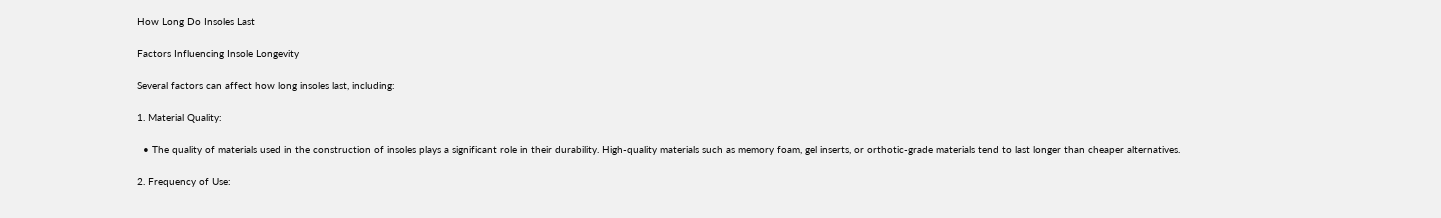How Long Do Insoles Last

Factors Influencing Insole Longevity

Several factors can affect how long insoles last, including:

1. Material Quality:

  • The quality of materials used in the construction of insoles plays a significant role in their durability. High-quality materials such as memory foam, gel inserts, or orthotic-grade materials tend to last longer than cheaper alternatives.

2. Frequency of Use: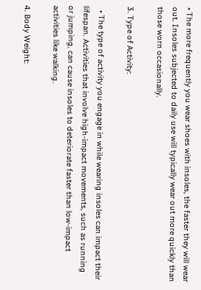• The more frequently you wear shoes with insoles, the faster they will wear out. Insoles subjected to daily use will typically wear out more quickly than those worn occasionally.

3. Type of Activity:

  • The type of activity you engage in while wearing insoles can impact their lifespan. Activities that involve high-impact movements, such as running or jumping, can cause insoles to deteriorate faster than low-impact activities like walking.

4. Body Weight: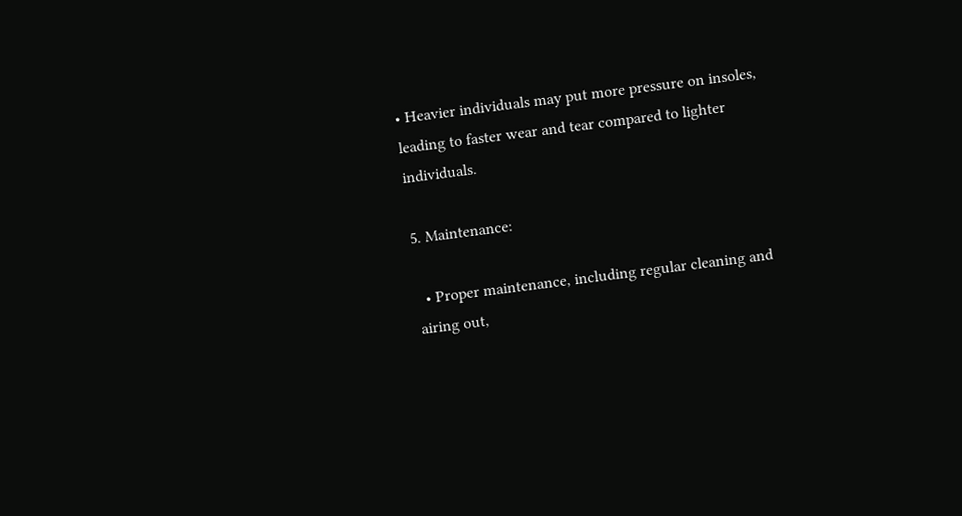• Heavier individuals may put more pressure on insoles, leading to faster wear and tear compared to lighter individuals.

5. Maintenance:

  • Proper maintenance, including regular cleaning and airing out,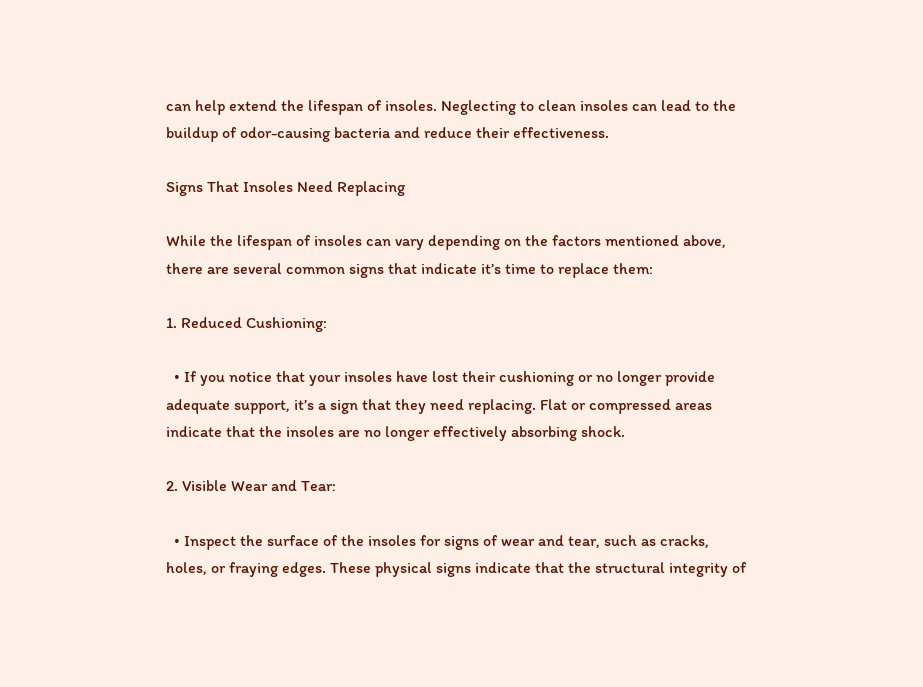can help extend the lifespan of insoles. Neglecting to clean insoles can lead to the buildup of odor-causing bacteria and reduce their effectiveness.

Signs That Insoles Need Replacing

While the lifespan of insoles can vary depending on the factors mentioned above, there are several common signs that indicate it’s time to replace them:

1. Reduced Cushioning:

  • If you notice that your insoles have lost their cushioning or no longer provide adequate support, it’s a sign that they need replacing. Flat or compressed areas indicate that the insoles are no longer effectively absorbing shock.

2. Visible Wear and Tear:

  • Inspect the surface of the insoles for signs of wear and tear, such as cracks, holes, or fraying edges. These physical signs indicate that the structural integrity of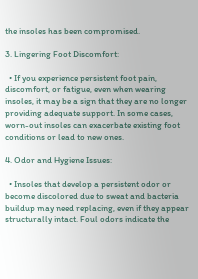the insoles has been compromised.

3. Lingering Foot Discomfort:

  • If you experience persistent foot pain, discomfort, or fatigue, even when wearing insoles, it may be a sign that they are no longer providing adequate support. In some cases, worn-out insoles can exacerbate existing foot conditions or lead to new ones.

4. Odor and Hygiene Issues:

  • Insoles that develop a persistent odor or become discolored due to sweat and bacteria buildup may need replacing, even if they appear structurally intact. Foul odors indicate the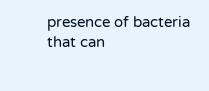presence of bacteria that can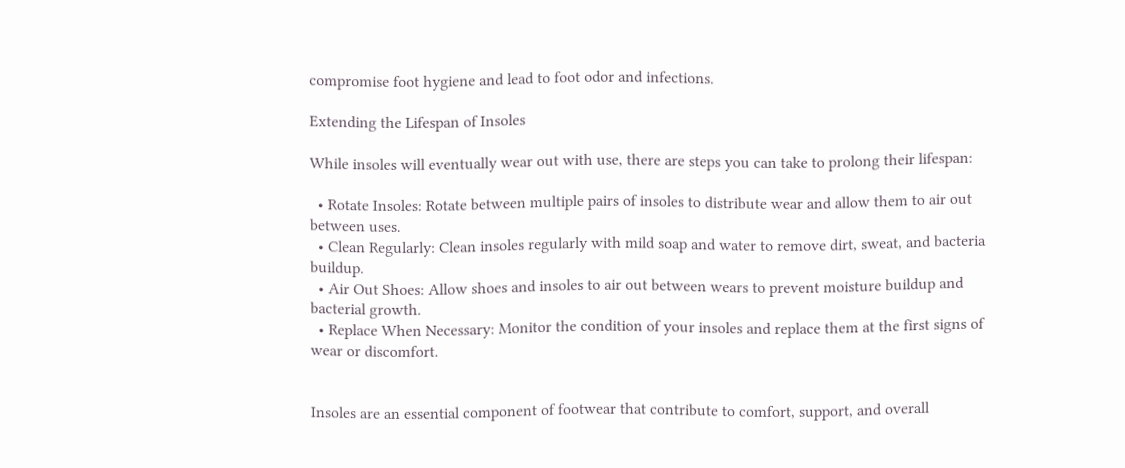compromise foot hygiene and lead to foot odor and infections.

Extending the Lifespan of Insoles

While insoles will eventually wear out with use, there are steps you can take to prolong their lifespan:

  • Rotate Insoles: Rotate between multiple pairs of insoles to distribute wear and allow them to air out between uses.
  • Clean Regularly: Clean insoles regularly with mild soap and water to remove dirt, sweat, and bacteria buildup.
  • Air Out Shoes: Allow shoes and insoles to air out between wears to prevent moisture buildup and bacterial growth.
  • Replace When Necessary: Monitor the condition of your insoles and replace them at the first signs of wear or discomfort.


Insoles are an essential component of footwear that contribute to comfort, support, and overall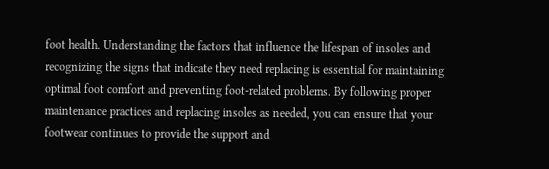foot health. Understanding the factors that influence the lifespan of insoles and recognizing the signs that indicate they need replacing is essential for maintaining optimal foot comfort and preventing foot-related problems. By following proper maintenance practices and replacing insoles as needed, you can ensure that your footwear continues to provide the support and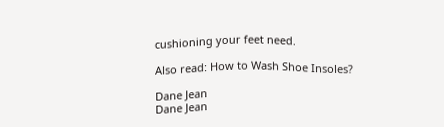cushioning your feet need.

Also read: How to Wash Shoe Insoles?

Dane Jean
Dane Jean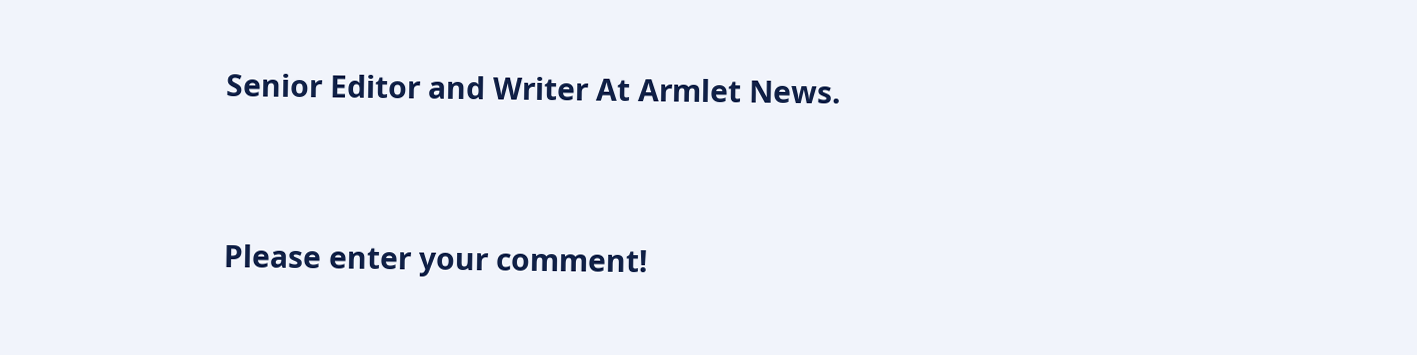Senior Editor and Writer At Armlet News.


Please enter your comment!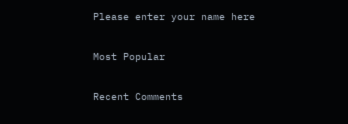Please enter your name here

Most Popular

Recent Comments